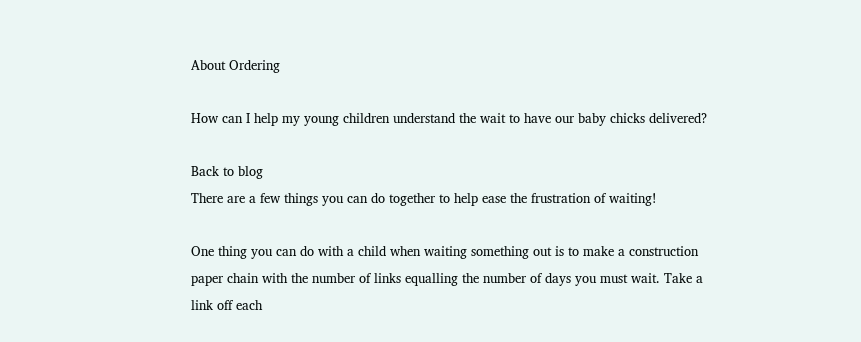About Ordering

How can I help my young children understand the wait to have our baby chicks delivered?

Back to blog
There are a few things you can do together to help ease the frustration of waiting!

One thing you can do with a child when waiting something out is to make a construction paper chain with the number of links equalling the number of days you must wait. Take a link off each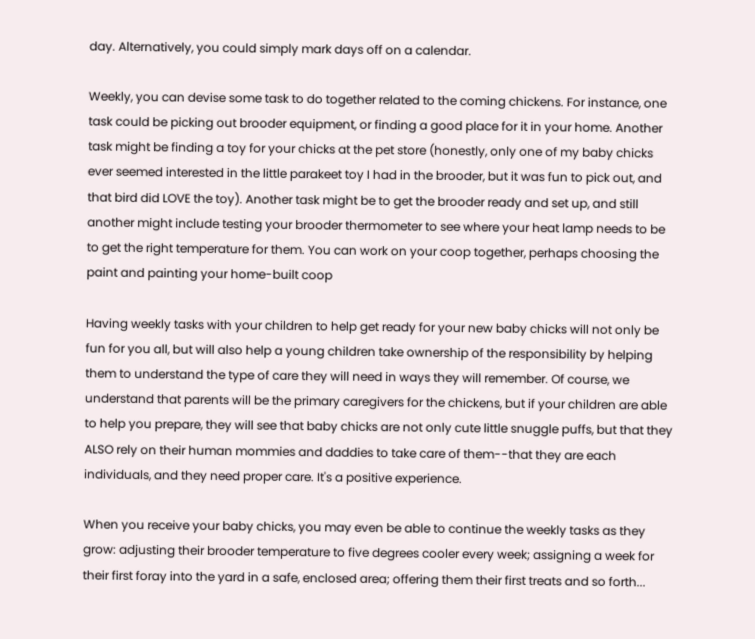day. Alternatively, you could simply mark days off on a calendar.

Weekly, you can devise some task to do together related to the coming chickens. For instance, one task could be picking out brooder equipment, or finding a good place for it in your home. Another task might be finding a toy for your chicks at the pet store (honestly, only one of my baby chicks ever seemed interested in the little parakeet toy I had in the brooder, but it was fun to pick out, and that bird did LOVE the toy). Another task might be to get the brooder ready and set up, and still another might include testing your brooder thermometer to see where your heat lamp needs to be to get the right temperature for them. You can work on your coop together, perhaps choosing the paint and painting your home-built coop

Having weekly tasks with your children to help get ready for your new baby chicks will not only be fun for you all, but will also help a young children take ownership of the responsibility by helping them to understand the type of care they will need in ways they will remember. Of course, we understand that parents will be the primary caregivers for the chickens, but if your children are able to help you prepare, they will see that baby chicks are not only cute little snuggle puffs, but that they ALSO rely on their human mommies and daddies to take care of them--that they are each individuals, and they need proper care. It's a positive experience.

When you receive your baby chicks, you may even be able to continue the weekly tasks as they grow: adjusting their brooder temperature to five degrees cooler every week; assigning a week for their first foray into the yard in a safe, enclosed area; offering them their first treats and so forth...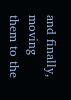and finally, moving them to the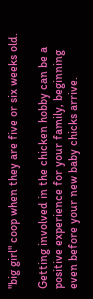"big girl" coop when they are five or six weeks old.

Getting involved in the chicken hobby can be a positive experience for your family, beginning even before your new baby chicks arrive.